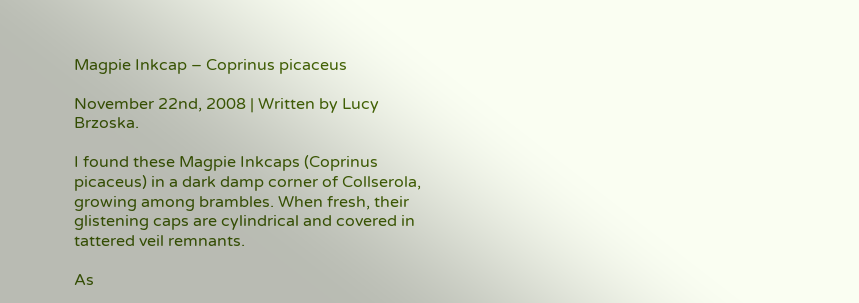Magpie Inkcap – Coprinus picaceus

November 22nd, 2008 | Written by Lucy Brzoska.

I found these Magpie Inkcaps (Coprinus picaceus) in a dark damp corner of Collserola, growing among brambles. When fresh, their glistening caps are cylindrical and covered in tattered veil remnants.

As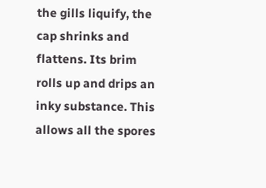the gills liquify, the cap shrinks and flattens. Its brim rolls up and drips an inky substance. This allows all the spores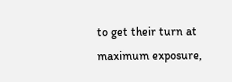to get their turn at maximum exposure,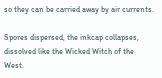so they can be carried away by air currents.

Spores dispersed, the inkcap collapses, dissolved like the Wicked Witch of the West.